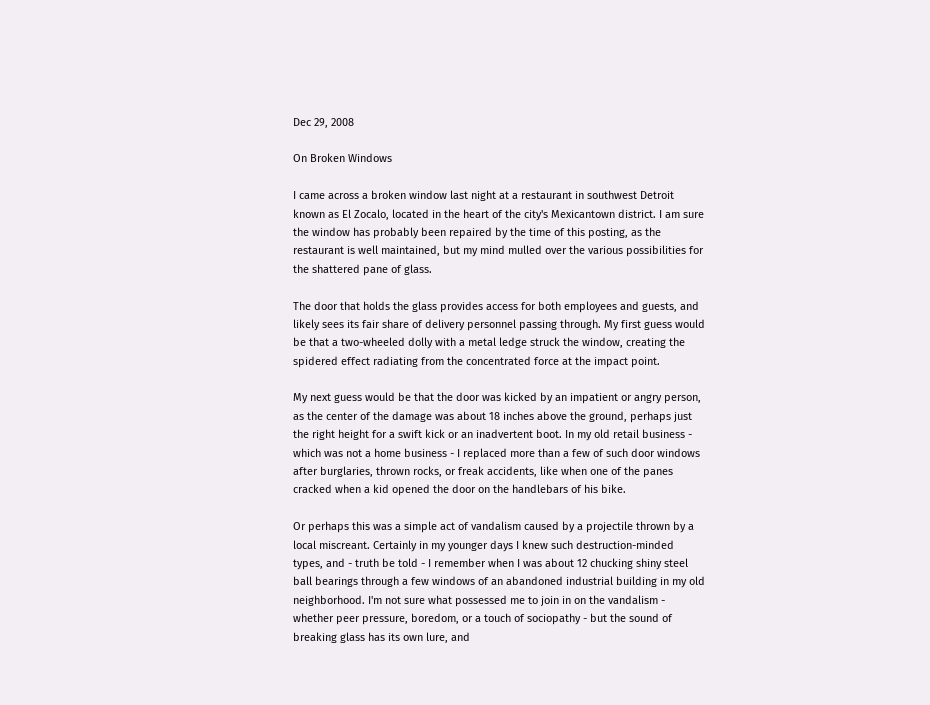Dec 29, 2008

On Broken Windows

I came across a broken window last night at a restaurant in southwest Detroit known as El Zocalo, located in the heart of the city's Mexicantown district. I am sure the window has probably been repaired by the time of this posting, as the restaurant is well maintained, but my mind mulled over the various possibilities for the shattered pane of glass.

The door that holds the glass provides access for both employees and guests, and likely sees its fair share of delivery personnel passing through. My first guess would be that a two-wheeled dolly with a metal ledge struck the window, creating the spidered effect radiating from the concentrated force at the impact point.

My next guess would be that the door was kicked by an impatient or angry person, as the center of the damage was about 18 inches above the ground, perhaps just the right height for a swift kick or an inadvertent boot. In my old retail business - which was not a home business - I replaced more than a few of such door windows after burglaries, thrown rocks, or freak accidents, like when one of the panes cracked when a kid opened the door on the handlebars of his bike.

Or perhaps this was a simple act of vandalism caused by a projectile thrown by a local miscreant. Certainly in my younger days I knew such destruction-minded types, and - truth be told - I remember when I was about 12 chucking shiny steel ball bearings through a few windows of an abandoned industrial building in my old neighborhood. I'm not sure what possessed me to join in on the vandalism - whether peer pressure, boredom, or a touch of sociopathy - but the sound of breaking glass has its own lure, and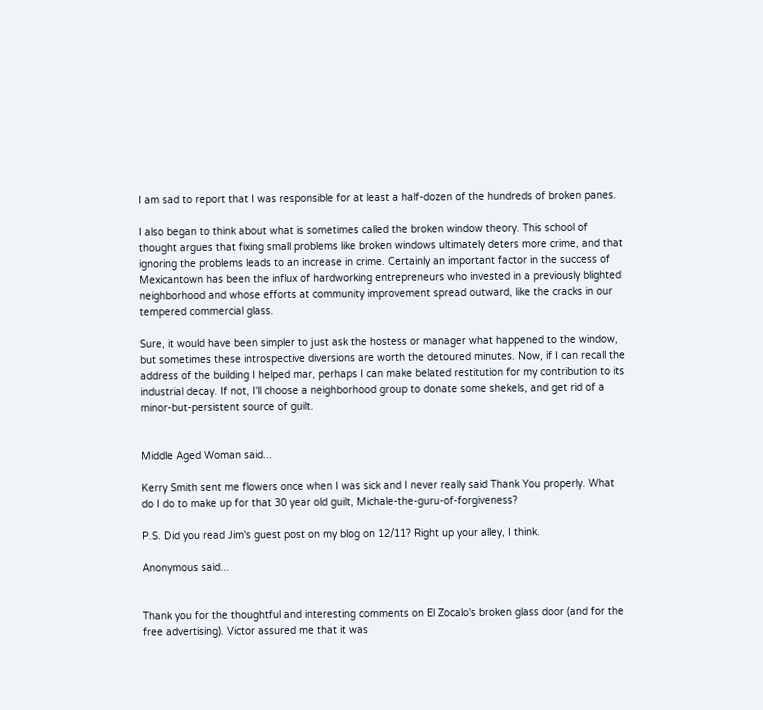I am sad to report that I was responsible for at least a half-dozen of the hundreds of broken panes.

I also began to think about what is sometimes called the broken window theory. This school of thought argues that fixing small problems like broken windows ultimately deters more crime, and that ignoring the problems leads to an increase in crime. Certainly an important factor in the success of Mexicantown has been the influx of hardworking entrepreneurs who invested in a previously blighted neighborhood and whose efforts at community improvement spread outward, like the cracks in our tempered commercial glass.

Sure, it would have been simpler to just ask the hostess or manager what happened to the window, but sometimes these introspective diversions are worth the detoured minutes. Now, if I can recall the address of the building I helped mar, perhaps I can make belated restitution for my contribution to its industrial decay. If not, I'll choose a neighborhood group to donate some shekels, and get rid of a minor-but-persistent source of guilt.


Middle Aged Woman said...

Kerry Smith sent me flowers once when I was sick and I never really said Thank You properly. What do I do to make up for that 30 year old guilt, Michale-the-guru-of-forgiveness?

P.S. Did you read Jim's guest post on my blog on 12/11? Right up your alley, I think.

Anonymous said...


Thank you for the thoughtful and interesting comments on El Zocalo's broken glass door (and for the free advertising). Victor assured me that it was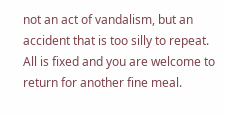not an act of vandalism, but an accident that is too silly to repeat. All is fixed and you are welcome to return for another fine meal.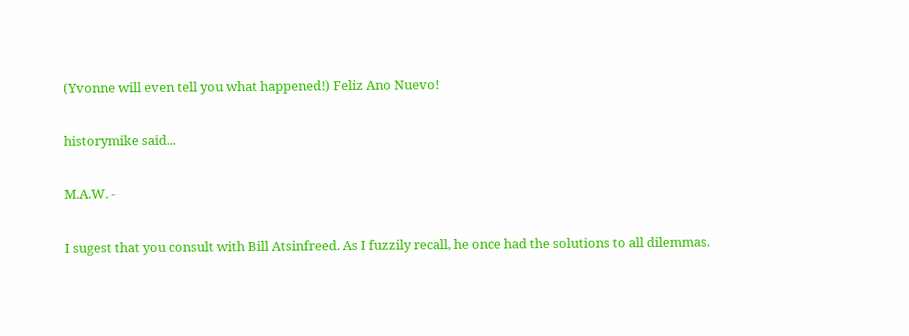(Yvonne will even tell you what happened!) Feliz Ano Nuevo!

historymike said...

M.A.W. -

I sugest that you consult with Bill Atsinfreed. As I fuzzily recall, he once had the solutions to all dilemmas.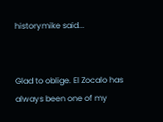historymike said...


Glad to oblige. El Zocalo has always been one of my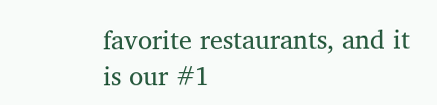favorite restaurants, and it is our #1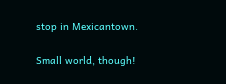stop in Mexicantown.

Small world, though!